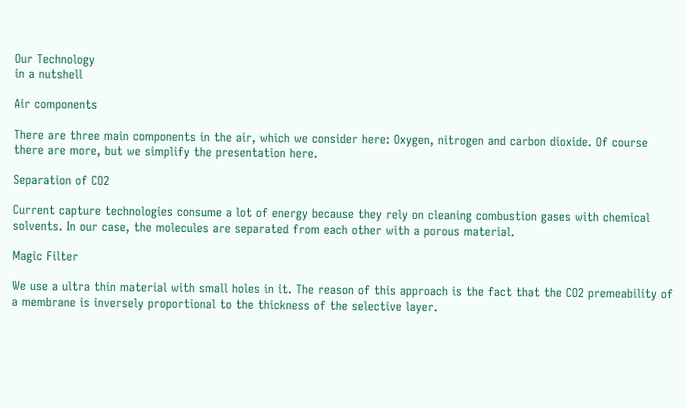Our Technology
in a nutshell

Air components

There are three main components in the air, which we consider here: Oxygen, nitrogen and carbon dioxide. Of course there are more, but we simplify the presentation here.

Separation of CO2

Current capture technologies consume a lot of energy because they rely on cleaning combustion gases with chemical solvents. In our case, the molecules are separated from each other with a porous material.

Magic Filter

We use a ultra thin material with small holes in it. The reason of this approach is the fact that the CO2 premeability of a membrane is inversely proportional to the thickness of the selective layer.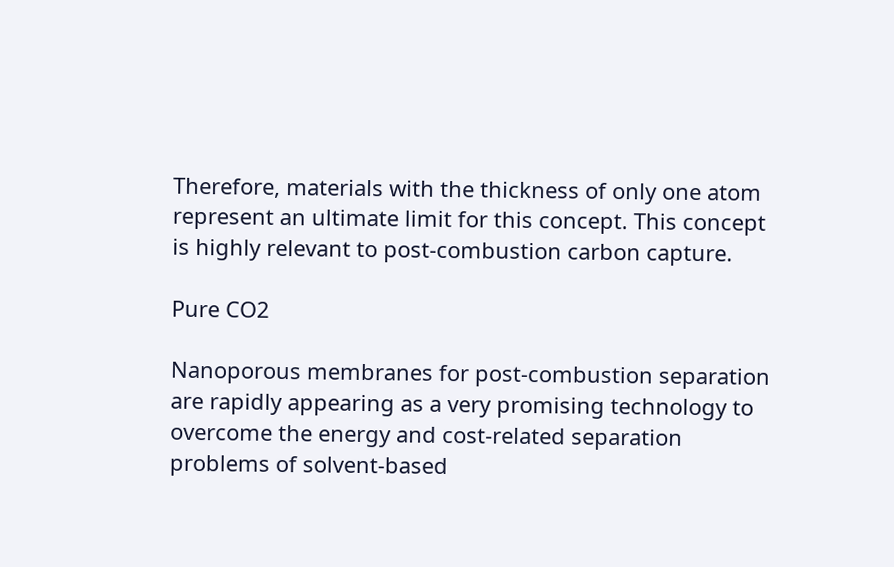Therefore, materials with the thickness of only one atom represent an ultimate limit for this concept. This concept is highly relevant to post-combustion carbon capture.

Pure CO2

Nanoporous membranes for post-combustion separation are rapidly appearing as a very promising technology to overcome the energy and cost-related separation problems of solvent-based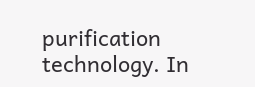purification technology. In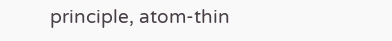principle, atom-thin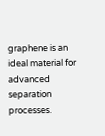graphene is an ideal material for advanced separation processes.